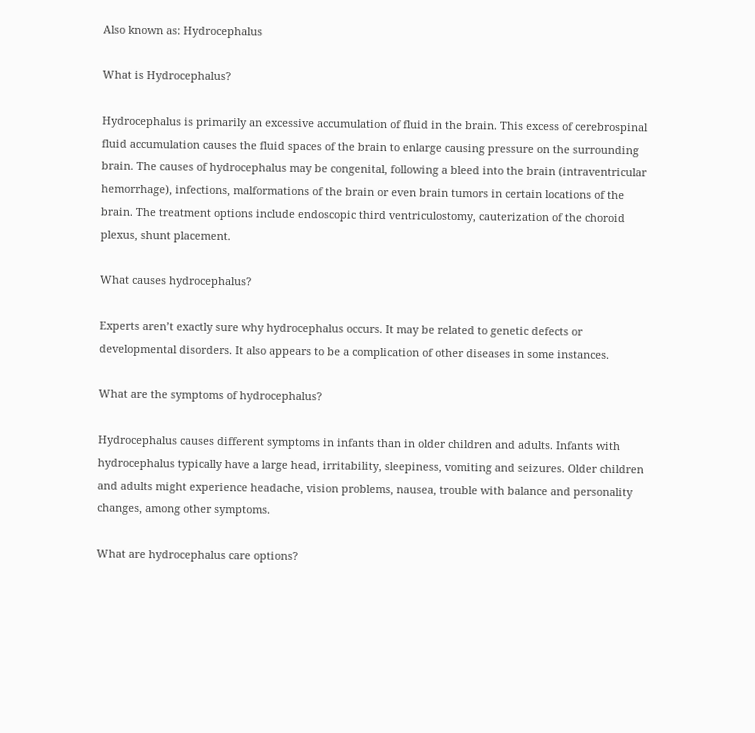Also known as: Hydrocephalus

What is Hydrocephalus?

Hydrocephalus is primarily an excessive accumulation of fluid in the brain. This excess of cerebrospinal fluid accumulation causes the fluid spaces of the brain to enlarge causing pressure on the surrounding brain. The causes of hydrocephalus may be congenital, following a bleed into the brain (intraventricular hemorrhage), infections, malformations of the brain or even brain tumors in certain locations of the brain. The treatment options include endoscopic third ventriculostomy, cauterization of the choroid plexus, shunt placement.

What causes hydrocephalus?

Experts aren’t exactly sure why hydrocephalus occurs. It may be related to genetic defects or developmental disorders. It also appears to be a complication of other diseases in some instances.

What are the symptoms of hydrocephalus?

Hydrocephalus causes different symptoms in infants than in older children and adults. Infants with hydrocephalus typically have a large head, irritability, sleepiness, vomiting and seizures. Older children and adults might experience headache, vision problems, nausea, trouble with balance and personality changes, among other symptoms.

What are hydrocephalus care options?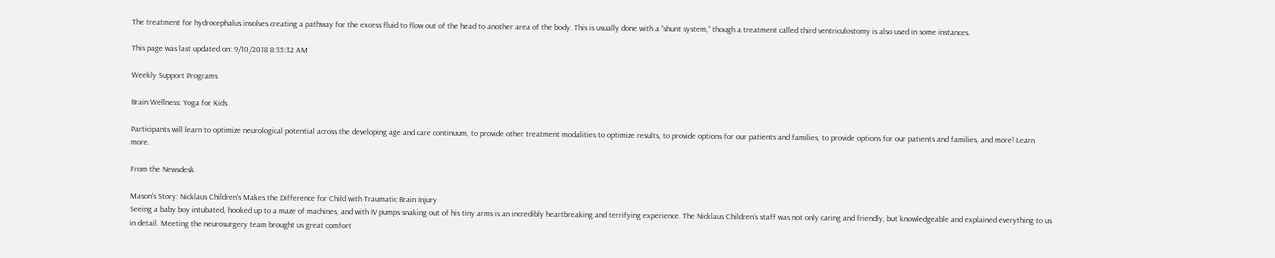The treatment for hydrocephalus involves creating a pathway for the excess fluid to flow out of the head to another area of the body. This is usually done with a “shunt system,” though a treatment called third ventriculostomy is also used in some instances.

This page was last updated on: 9/10/2018 8:35:32 AM

Weekly Support Programs

Brain Wellness: Yoga for Kids

Participants will learn to optimize neurological potential across the developing age and care continuum, to provide other treatment modalities to optimize results, to provide options for our patients and families, to provide options for our patients and families, and more! Learn more.

From the Newsdesk

Mason's Story: Nicklaus Children's Makes the Difference for Child with Traumatic Brain Injury
Seeing a baby boy intubated, hooked up to a maze of machines, and with IV pumps snaking out of his tiny arms is an incredibly heartbreaking and terrifying experience. The Nicklaus Children’s staff was not only caring and friendly, but knowledgeable and explained everything to us in detail. Meeting the neurosurgery team brought us great comfort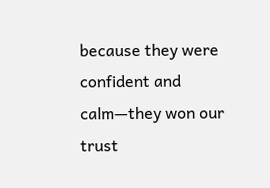because they were confident and calm—they won our trust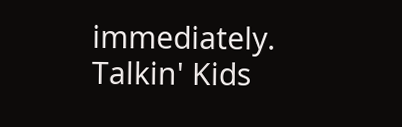immediately.
Talkin' Kids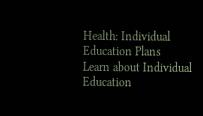Health: Individual Education Plans
Learn about Individual Education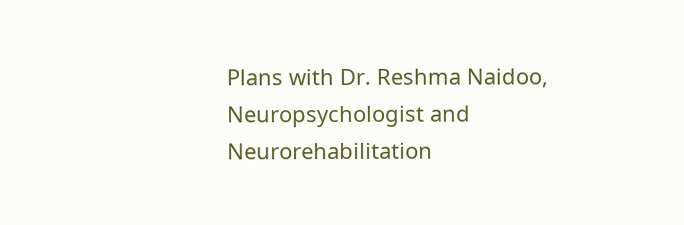Plans with Dr. Reshma Naidoo, Neuropsychologist and Neurorehabilitation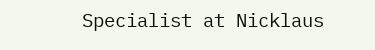Specialist at Nicklaus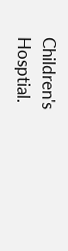Children's Hosptial.